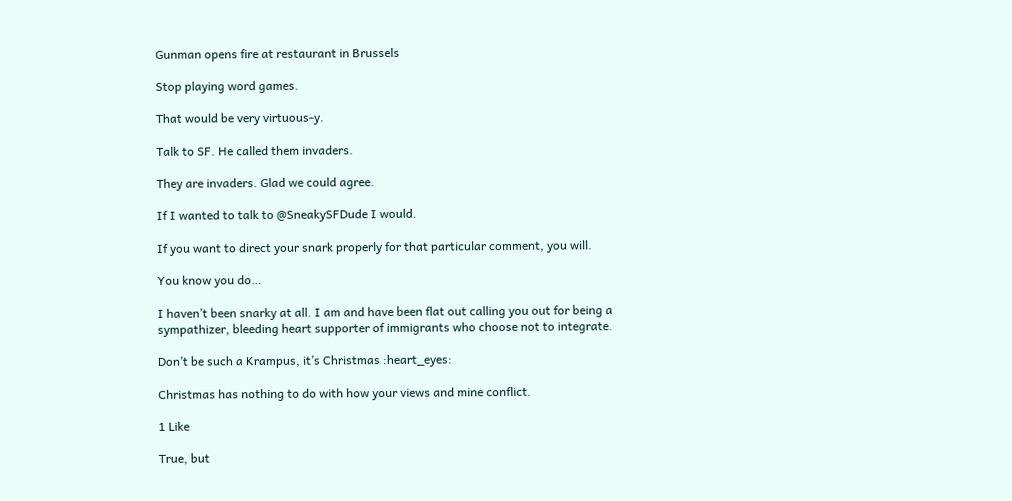Gunman opens fire at restaurant in Brussels

Stop playing word games.

That would be very virtuous-y.

Talk to SF. He called them invaders.

They are invaders. Glad we could agree.

If I wanted to talk to @SneakySFDude I would.

If you want to direct your snark properly for that particular comment, you will.

You know you do…

I haven’t been snarky at all. I am and have been flat out calling you out for being a sympathizer, bleeding heart supporter of immigrants who choose not to integrate.

Don’t be such a Krampus, it’s Christmas :heart_eyes:

Christmas has nothing to do with how your views and mine conflict.

1 Like

True, but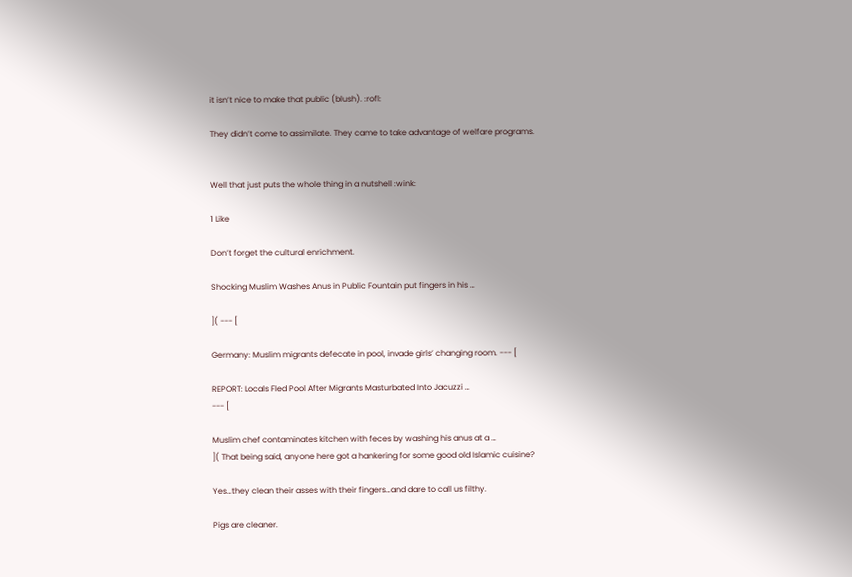it isn’t nice to make that public (blush). :rofl:

They didn’t come to assimilate. They came to take advantage of welfare programs.


Well that just puts the whole thing in a nutshell :wink:

1 Like

Don’t forget the cultural enrichment.

Shocking Muslim Washes Anus in Public Fountain put fingers in his …

]( --- [

Germany: Muslim migrants defecate in pool, invade girls’ changing room. --- [

REPORT: Locals Fled Pool After Migrants Masturbated Into Jacuzzi …
--- [

Muslim chef contaminates kitchen with feces by washing his anus at a …
]( That being said, anyone here got a hankering for some good old Islamic cuisine?

Yes…they clean their asses with their fingers…and dare to call us filthy.

Pigs are cleaner.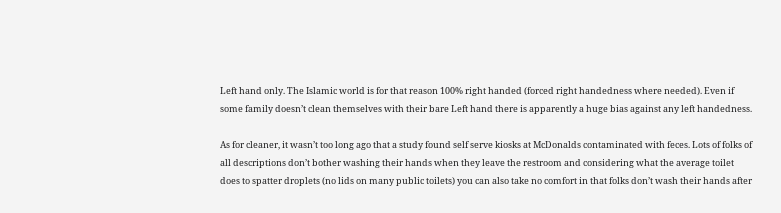Left hand only. The Islamic world is for that reason 100% right handed (forced right handedness where needed). Even if some family doesn’t clean themselves with their bare Left hand there is apparently a huge bias against any left handedness.

As for cleaner, it wasn’t too long ago that a study found self serve kiosks at McDonalds contaminated with feces. Lots of folks of all descriptions don’t bother washing their hands when they leave the restroom and considering what the average toilet does to spatter droplets (no lids on many public toilets) you can also take no comfort in that folks don’t wash their hands after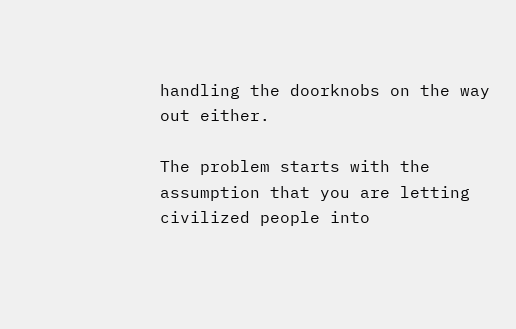handling the doorknobs on the way out either.

The problem starts with the assumption that you are letting civilized people into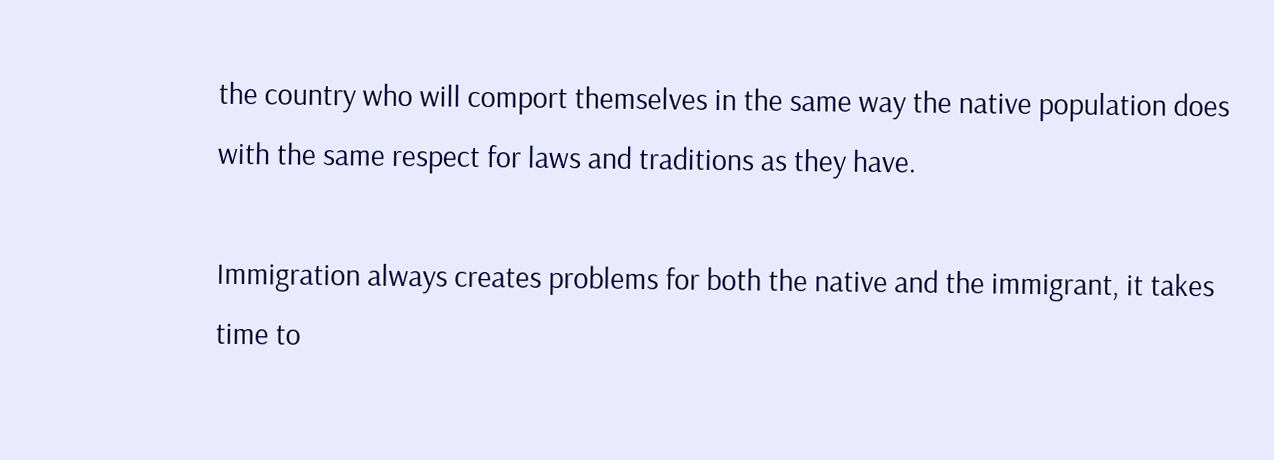the country who will comport themselves in the same way the native population does with the same respect for laws and traditions as they have.

Immigration always creates problems for both the native and the immigrant, it takes time to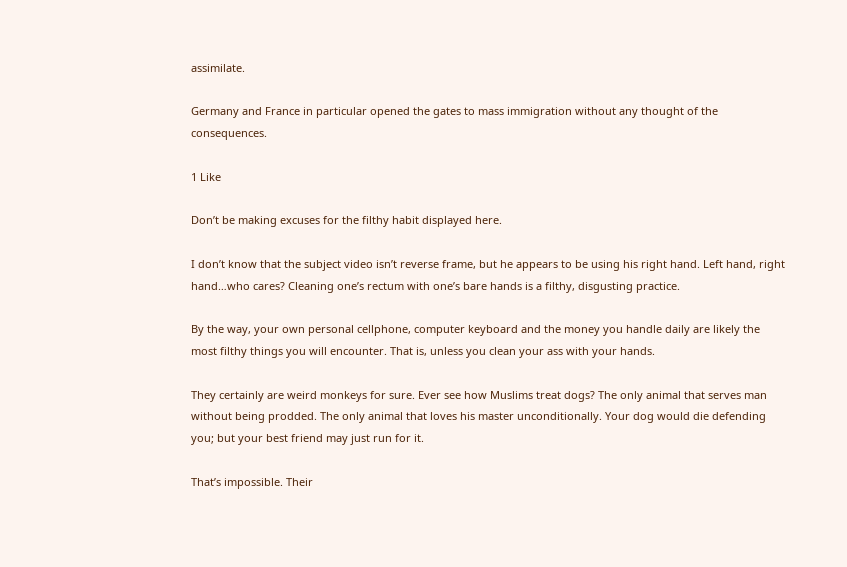assimilate.

Germany and France in particular opened the gates to mass immigration without any thought of the consequences.

1 Like

Don’t be making excuses for the filthy habit displayed here.

I don’t know that the subject video isn’t reverse frame, but he appears to be using his right hand. Left hand, right hand…who cares? Cleaning one’s rectum with one’s bare hands is a filthy, disgusting practice.

By the way, your own personal cellphone, computer keyboard and the money you handle daily are likely the most filthy things you will encounter. That is, unless you clean your ass with your hands.

They certainly are weird monkeys for sure. Ever see how Muslims treat dogs? The only animal that serves man without being prodded. The only animal that loves his master unconditionally. Your dog would die defending you; but your best friend may just run for it.

That’s impossible. Their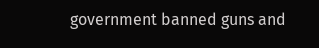government banned guns and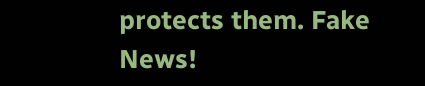protects them. Fake News!